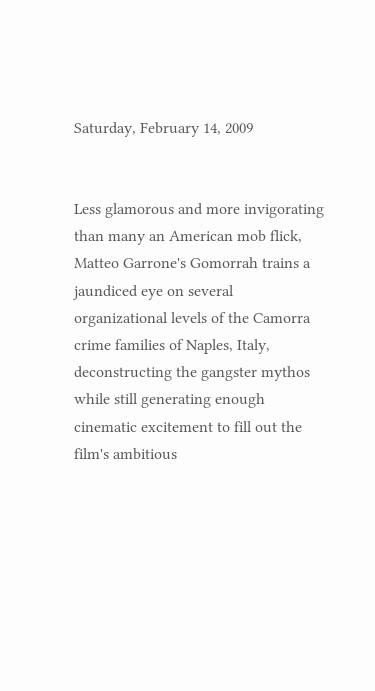Saturday, February 14, 2009


Less glamorous and more invigorating than many an American mob flick, Matteo Garrone's Gomorrah trains a jaundiced eye on several organizational levels of the Camorra crime families of Naples, Italy, deconstructing the gangster mythos while still generating enough cinematic excitement to fill out the film's ambitious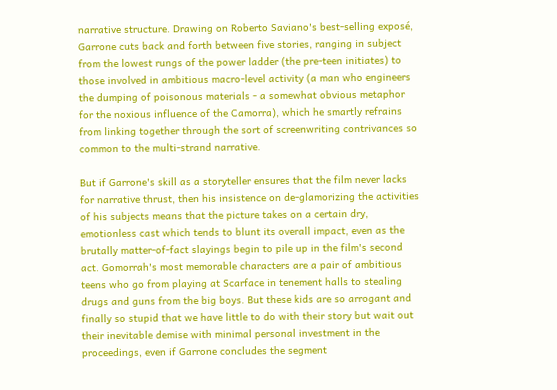narrative structure. Drawing on Roberto Saviano's best-selling exposé, Garrone cuts back and forth between five stories, ranging in subject from the lowest rungs of the power ladder (the pre-teen initiates) to those involved in ambitious macro-level activity (a man who engineers the dumping of poisonous materials - a somewhat obvious metaphor for the noxious influence of the Camorra), which he smartly refrains from linking together through the sort of screenwriting contrivances so common to the multi-strand narrative.

But if Garrone's skill as a storyteller ensures that the film never lacks for narrative thrust, then his insistence on de-glamorizing the activities of his subjects means that the picture takes on a certain dry, emotionless cast which tends to blunt its overall impact, even as the brutally matter-of-fact slayings begin to pile up in the film's second act. Gomorrah's most memorable characters are a pair of ambitious teens who go from playing at Scarface in tenement halls to stealing drugs and guns from the big boys. But these kids are so arrogant and finally so stupid that we have little to do with their story but wait out their inevitable demise with minimal personal investment in the proceedings, even if Garrone concludes the segment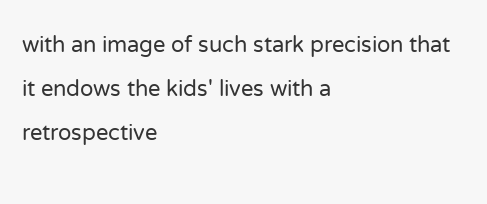with an image of such stark precision that it endows the kids' lives with a retrospective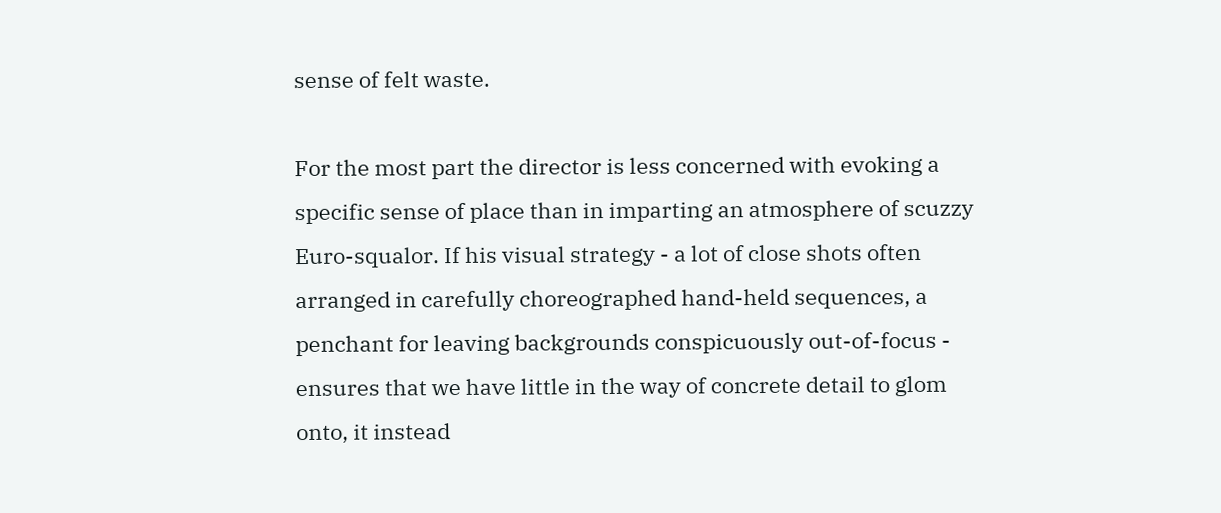sense of felt waste.

For the most part the director is less concerned with evoking a specific sense of place than in imparting an atmosphere of scuzzy Euro-squalor. If his visual strategy - a lot of close shots often arranged in carefully choreographed hand-held sequences, a penchant for leaving backgrounds conspicuously out-of-focus - ensures that we have little in the way of concrete detail to glom onto, it instead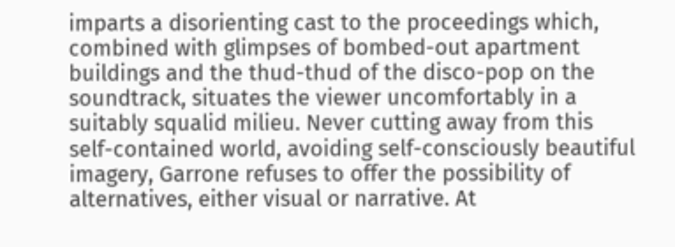imparts a disorienting cast to the proceedings which, combined with glimpses of bombed-out apartment buildings and the thud-thud of the disco-pop on the soundtrack, situates the viewer uncomfortably in a suitably squalid milieu. Never cutting away from this self-contained world, avoiding self-consciously beautiful imagery, Garrone refuses to offer the possibility of alternatives, either visual or narrative. At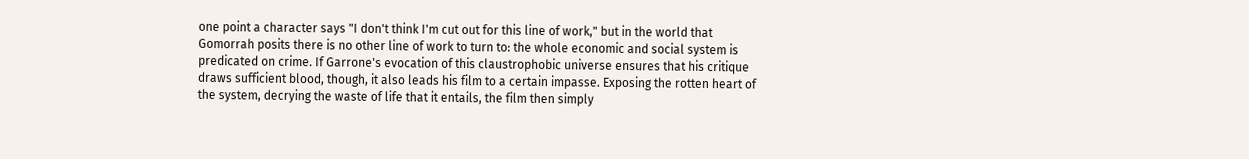one point a character says "I don't think I'm cut out for this line of work," but in the world that Gomorrah posits there is no other line of work to turn to: the whole economic and social system is predicated on crime. If Garrone's evocation of this claustrophobic universe ensures that his critique draws sufficient blood, though, it also leads his film to a certain impasse. Exposing the rotten heart of the system, decrying the waste of life that it entails, the film then simply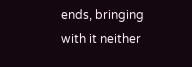ends, bringing with it neither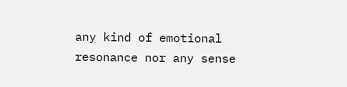any kind of emotional resonance nor any sense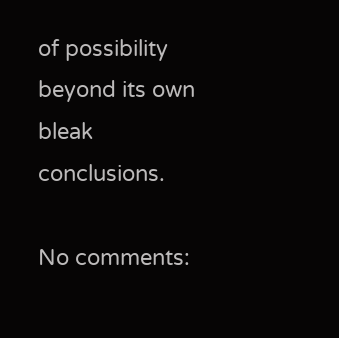of possibility beyond its own bleak conclusions.

No comments: